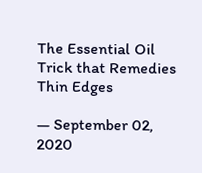The Essential Oil Trick that Remedies Thin Edges

— September 02, 2020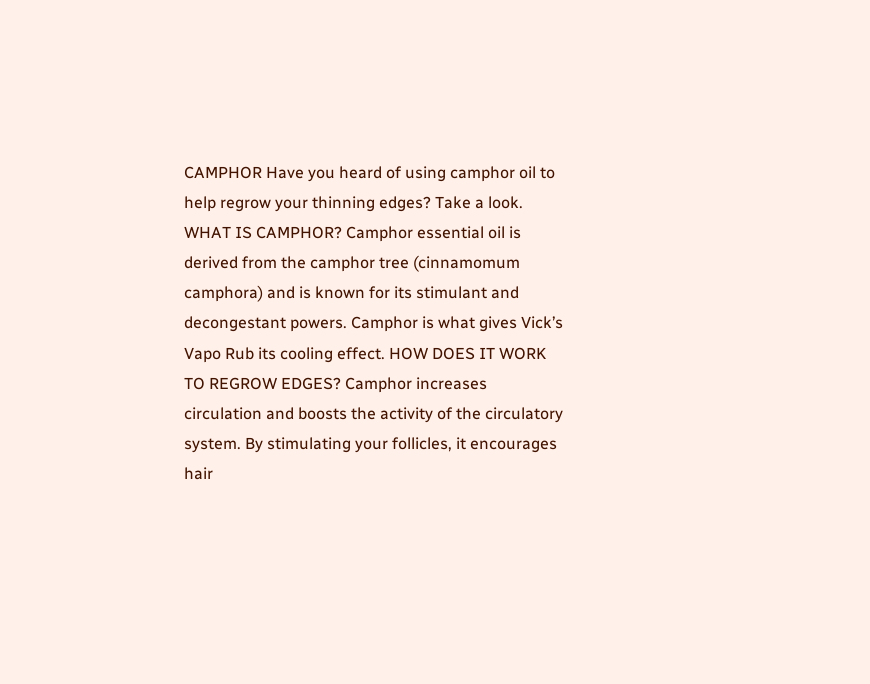CAMPHOR Have you heard of using camphor oil to help regrow your thinning edges? Take a look. WHAT IS CAMPHOR? Camphor essential oil is derived from the camphor tree (cinnamomum camphora) and is known for its stimulant and decongestant powers. Camphor is what gives Vick’s Vapo Rub its cooling effect. HOW DOES IT WORK TO REGROW EDGES? Camphor increases circulation and boosts the activity of the circulatory system. By stimulating your follicles, it encourages hair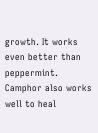growth. It works even better than peppermint. Camphor also works well to heal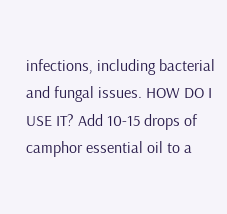infections, including bacterial and fungal issues. HOW DO I USE IT? Add 10-15 drops of camphor essential oil to a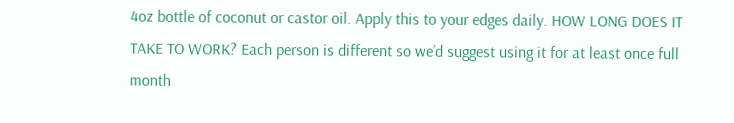4oz bottle of coconut or castor oil. Apply this to your edges daily. HOW LONG DOES IT TAKE TO WORK? Each person is different so we’d suggest using it for at least once full month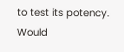to test its potency. Would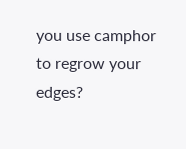you use camphor to regrow your edges?